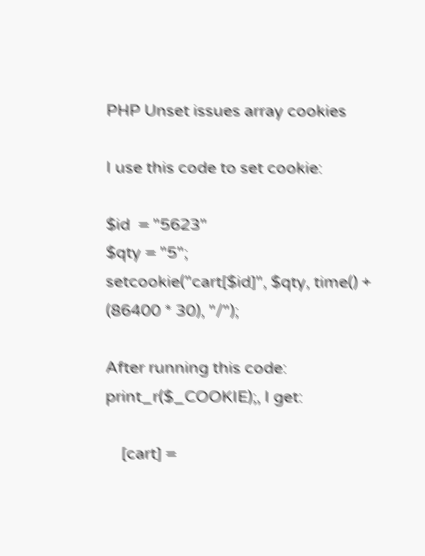PHP Unset issues array cookies

I use this code to set cookie:

$id  = "5623"
$qty = "5";
setcookie("cart[$id]", $qty, time() + (86400 * 30), "/");

After running this code: print_r($_COOKIE);, I get:

    [cart] =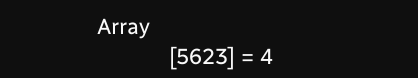Array
            [5623] = 4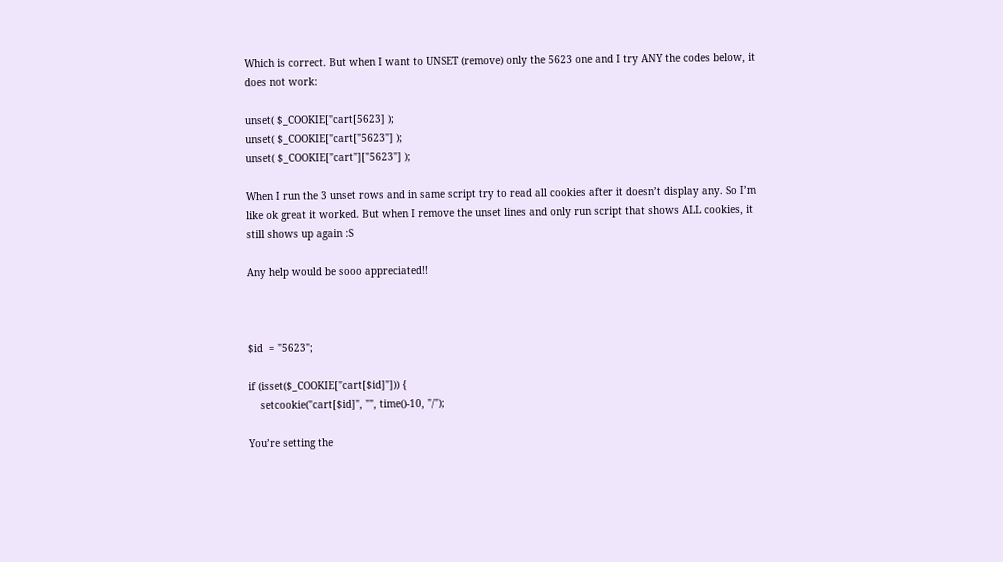Which is correct. But when I want to UNSET (remove) only the 5623 one and I try ANY the codes below, it does not work:

unset( $_COOKIE["cart[5623] );
unset( $_COOKIE["cart["5623"] );
unset( $_COOKIE["cart"]["5623"] );

When I run the 3 unset rows and in same script try to read all cookies after it doesn’t display any. So I’m like ok great it worked. But when I remove the unset lines and only run script that shows ALL cookies, it still shows up again :S

Any help would be sooo appreciated!!



$id  = "5623";

if (isset($_COOKIE["cart[$id]"])) {
    setcookie("cart[$id]", "", time()-10, "/");

You’re setting the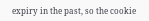expiry in the past, so the cookie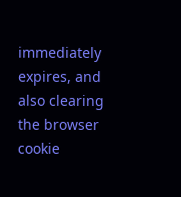immediately expires, and also clearing the browser cookie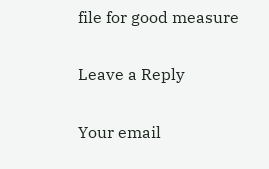file for good measure

Leave a Reply

Your email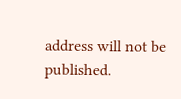address will not be published.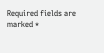Required fields are marked *